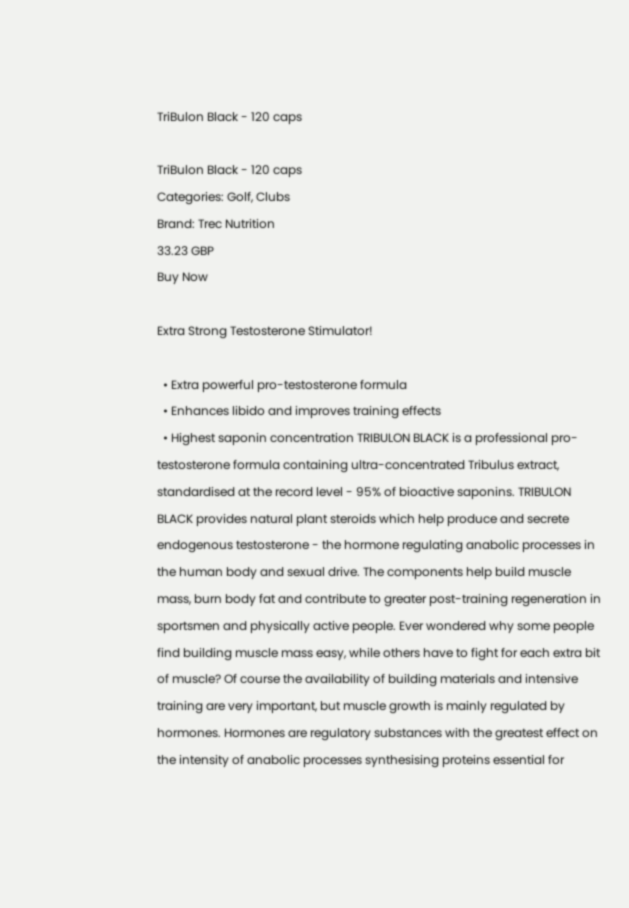TriBulon Black - 120 caps

TriBulon Black - 120 caps
Categories: Golf, Clubs
Brand: Trec Nutrition
33.23 GBP
Buy Now

Extra Strong Testosterone Stimulator!

  • Extra powerful pro-testosterone formula
  • Enhances libido and improves training effects
  • Highest saponin concentration TRIBULON BLACK is a professional pro-testosterone formula containing ultra-concentrated Tribulus extract, standardised at the record level - 95% of bioactive saponins. TRIBULON BLACK provides natural plant steroids which help produce and secrete endogenous testosterone - the hormone regulating anabolic processes in the human body and sexual drive. The components help build muscle mass, burn body fat and contribute to greater post-training regeneration in sportsmen and physically active people. Ever wondered why some people find building muscle mass easy, while others have to fight for each extra bit of muscle? Of course the availability of building materials and intensive training are very important, but muscle growth is mainly regulated by hormones. Hormones are regulatory substances with the greatest effect on the intensity of anabolic processes synthesising proteins essential for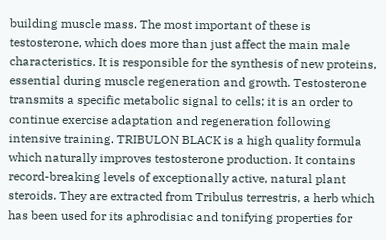building muscle mass. The most important of these is testosterone, which does more than just affect the main male characteristics. It is responsible for the synthesis of new proteins, essential during muscle regeneration and growth. Testosterone transmits a specific metabolic signal to cells; it is an order to continue exercise adaptation and regeneration following intensive training. TRIBULON BLACK is a high quality formula which naturally improves testosterone production. It contains record-breaking levels of exceptionally active, natural plant steroids. They are extracted from Tribulus terrestris, a herb which has been used for its aphrodisiac and tonifying properties for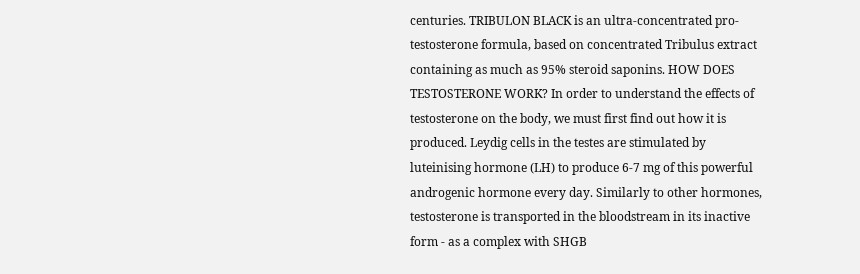centuries. TRIBULON BLACK is an ultra-concentrated pro-testosterone formula, based on concentrated Tribulus extract containing as much as 95% steroid saponins. HOW DOES TESTOSTERONE WORK? In order to understand the effects of testosterone on the body, we must first find out how it is produced. Leydig cells in the testes are stimulated by luteinising hormone (LH) to produce 6-7 mg of this powerful androgenic hormone every day. Similarly to other hormones, testosterone is transported in the bloodstream in its inactive form - as a complex with SHGB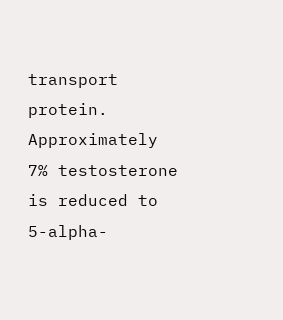transport protein. Approximately 7% testosterone is reduced to 5-alpha-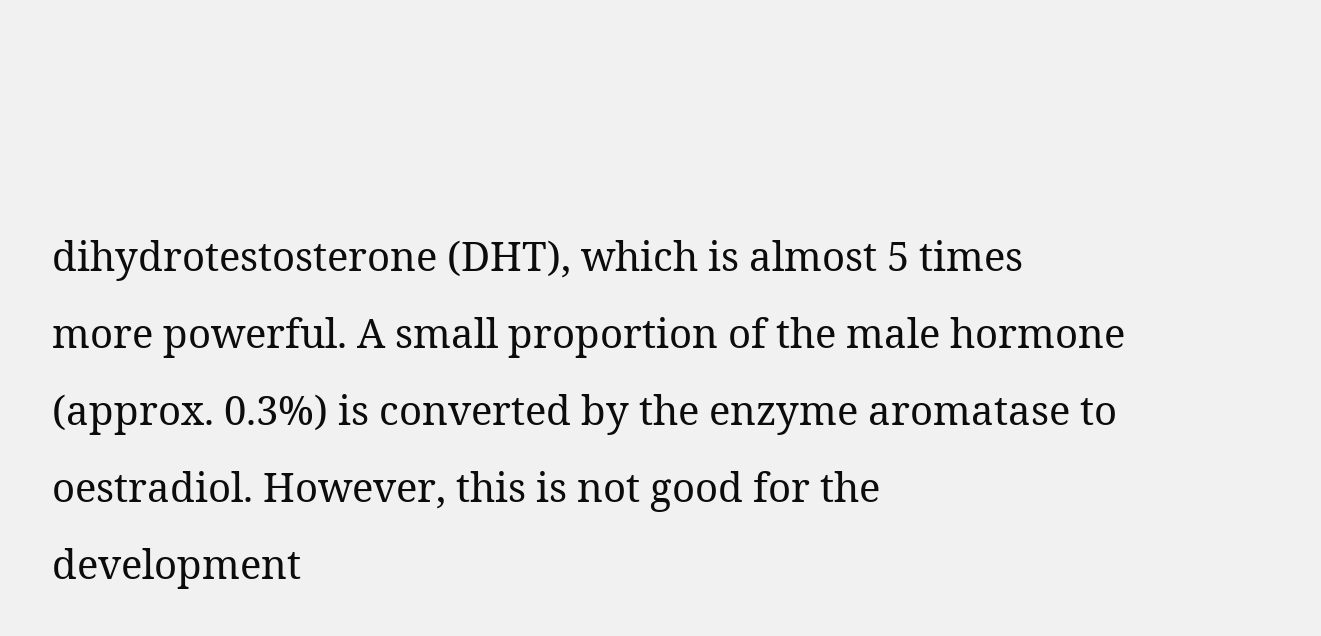dihydrotestosterone (DHT), which is almost 5 times more powerful. A small proportion of the male hormone (approx. 0.3%) is converted by the enzyme aromatase to oestradiol. However, this is not good for the development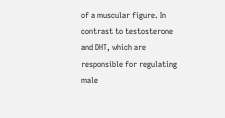of a muscular figure. In contrast to testosterone and DHT, which are responsible for regulating male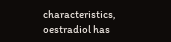characteristics, oestradiol has